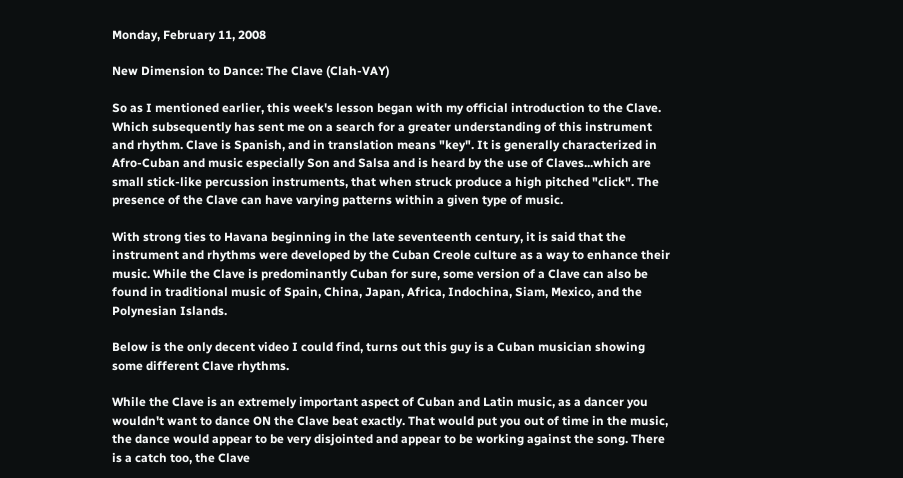Monday, February 11, 2008

New Dimension to Dance: The Clave (Clah-VAY)

So as I mentioned earlier, this week's lesson began with my official introduction to the Clave. Which subsequently has sent me on a search for a greater understanding of this instrument and rhythm. Clave is Spanish, and in translation means "key". It is generally characterized in Afro-Cuban and music especially Son and Salsa and is heard by the use of Claves...which are small stick-like percussion instruments, that when struck produce a high pitched "click". The presence of the Clave can have varying patterns within a given type of music.

With strong ties to Havana beginning in the late seventeenth century, it is said that the instrument and rhythms were developed by the Cuban Creole culture as a way to enhance their music. While the Clave is predominantly Cuban for sure, some version of a Clave can also be found in traditional music of Spain, China, Japan, Africa, Indochina, Siam, Mexico, and the Polynesian Islands.

Below is the only decent video I could find, turns out this guy is a Cuban musician showing some different Clave rhythms.

While the Clave is an extremely important aspect of Cuban and Latin music, as a dancer you wouldn't want to dance ON the Clave beat exactly. That would put you out of time in the music, the dance would appear to be very disjointed and appear to be working against the song. There is a catch too, the Clave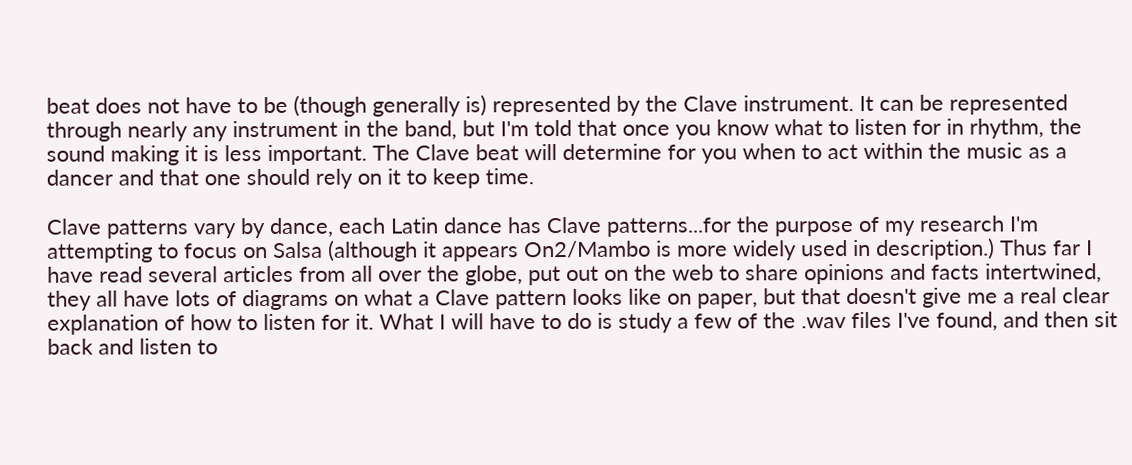beat does not have to be (though generally is) represented by the Clave instrument. It can be represented through nearly any instrument in the band, but I'm told that once you know what to listen for in rhythm, the sound making it is less important. The Clave beat will determine for you when to act within the music as a dancer and that one should rely on it to keep time.

Clave patterns vary by dance, each Latin dance has Clave patterns...for the purpose of my research I'm attempting to focus on Salsa (although it appears On2/Mambo is more widely used in description.) Thus far I have read several articles from all over the globe, put out on the web to share opinions and facts intertwined, they all have lots of diagrams on what a Clave pattern looks like on paper, but that doesn't give me a real clear explanation of how to listen for it. What I will have to do is study a few of the .wav files I've found, and then sit back and listen to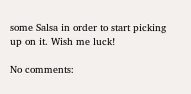some Salsa in order to start picking up on it. Wish me luck!

No comments: